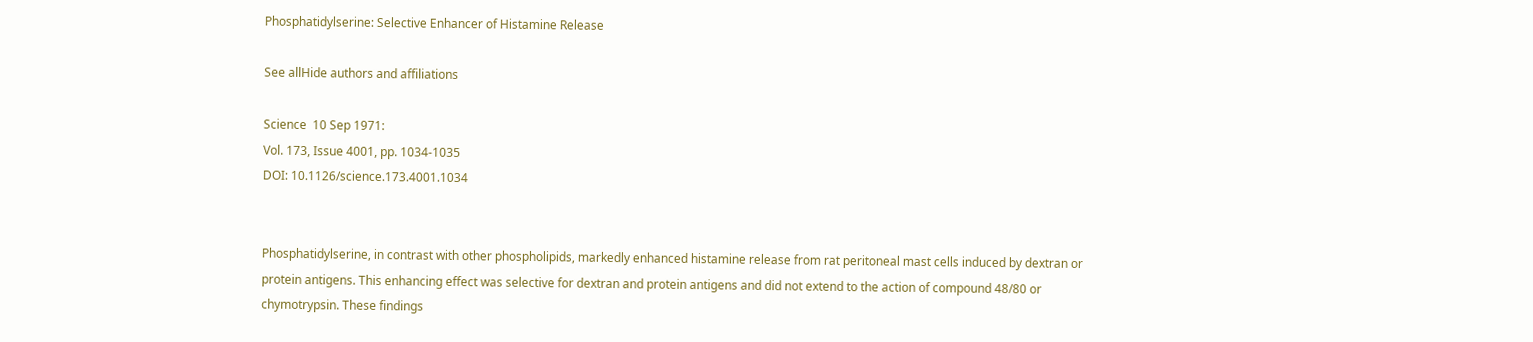Phosphatidylserine: Selective Enhancer of Histamine Release

See allHide authors and affiliations

Science  10 Sep 1971:
Vol. 173, Issue 4001, pp. 1034-1035
DOI: 10.1126/science.173.4001.1034


Phosphatidylserine, in contrast with other phospholipids, markedly enhanced histamine release from rat peritoneal mast cells induced by dextran or protein antigens. This enhancing effect was selective for dextran and protein antigens and did not extend to the action of compound 48/80 or chymotrypsin. These findings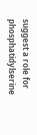suggest a role for phosphatidylserine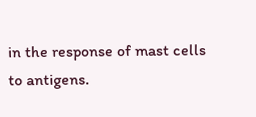in the response of mast cells to antigens.